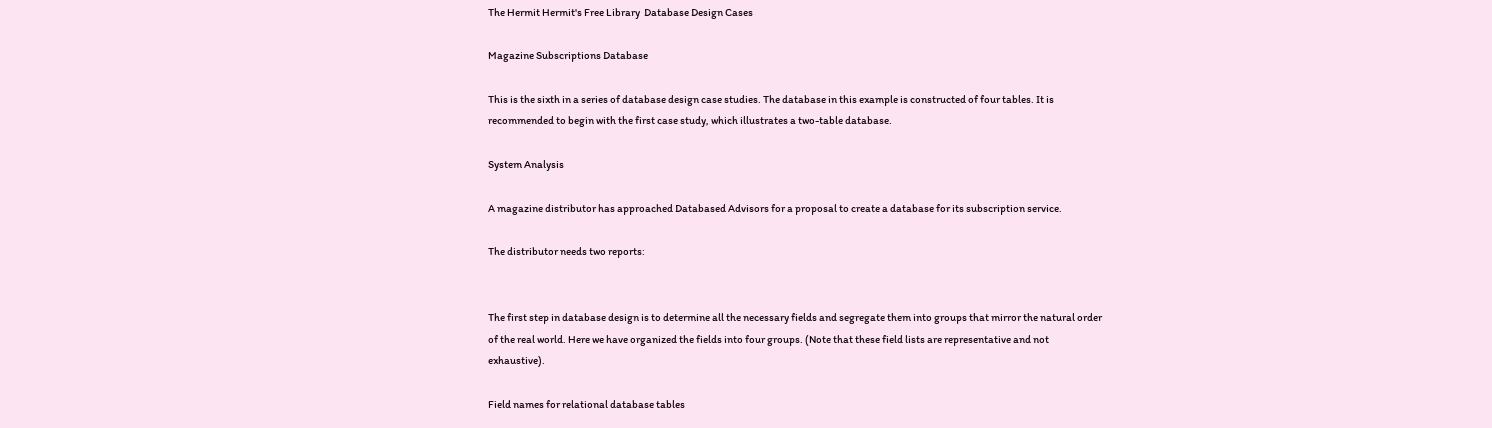The Hermit Hermit's Free Library  Database Design Cases

Magazine Subscriptions Database

This is the sixth in a series of database design case studies. The database in this example is constructed of four tables. It is recommended to begin with the first case study, which illustrates a two-table database.

System Analysis

A magazine distributor has approached Databased Advisors for a proposal to create a database for its subscription service.

The distributor needs two reports:


The first step in database design is to determine all the necessary fields and segregate them into groups that mirror the natural order of the real world. Here we have organized the fields into four groups. (Note that these field lists are representative and not exhaustive).

Field names for relational database tables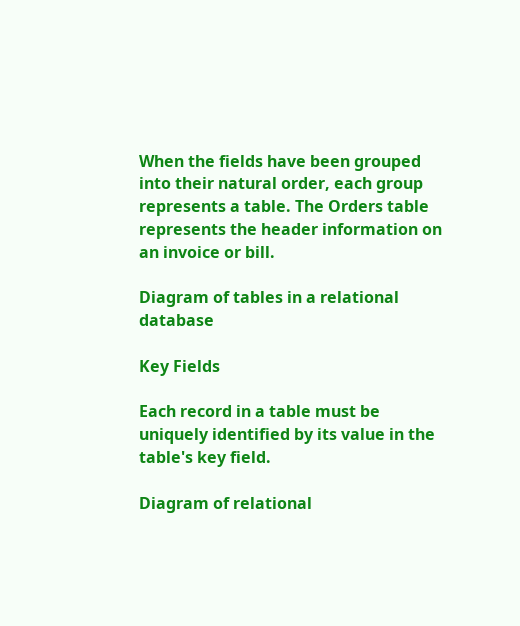When the fields have been grouped into their natural order, each group represents a table. The Orders table represents the header information on an invoice or bill.

Diagram of tables in a relational database

Key Fields

Each record in a table must be uniquely identified by its value in the table's key field.

Diagram of relational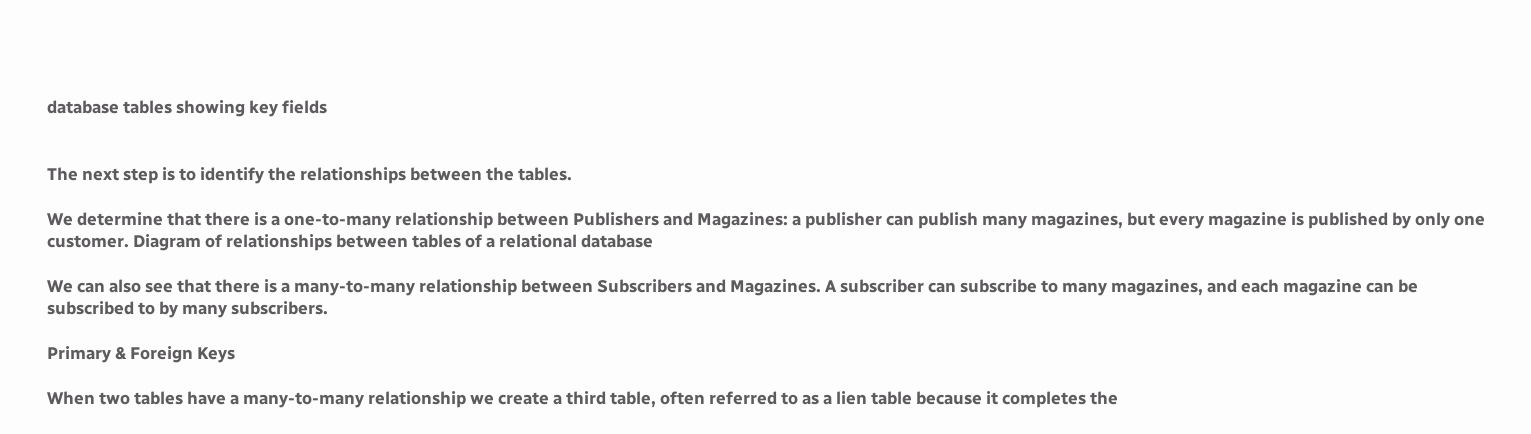database tables showing key fields


The next step is to identify the relationships between the tables.

We determine that there is a one-to-many relationship between Publishers and Magazines: a publisher can publish many magazines, but every magazine is published by only one customer. Diagram of relationships between tables of a relational database

We can also see that there is a many-to-many relationship between Subscribers and Magazines. A subscriber can subscribe to many magazines, and each magazine can be subscribed to by many subscribers.

Primary & Foreign Keys

When two tables have a many-to-many relationship we create a third table, often referred to as a lien table because it completes the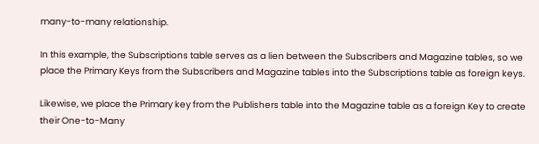many-to-many relationship.

In this example, the Subscriptions table serves as a lien between the Subscribers and Magazine tables, so we place the Primary Keys from the Subscribers and Magazine tables into the Subscriptions table as foreign keys.

Likewise, we place the Primary key from the Publishers table into the Magazine table as a foreign Key to create their One-to-Many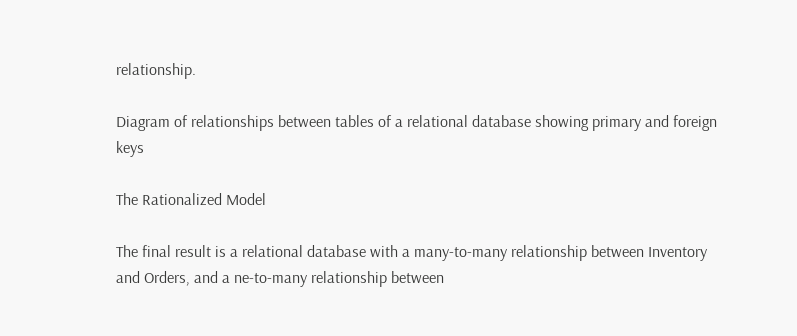relationship.

Diagram of relationships between tables of a relational database showing primary and foreign keys

The Rationalized Model

The final result is a relational database with a many-to-many relationship between Inventory and Orders, and a ne-to-many relationship between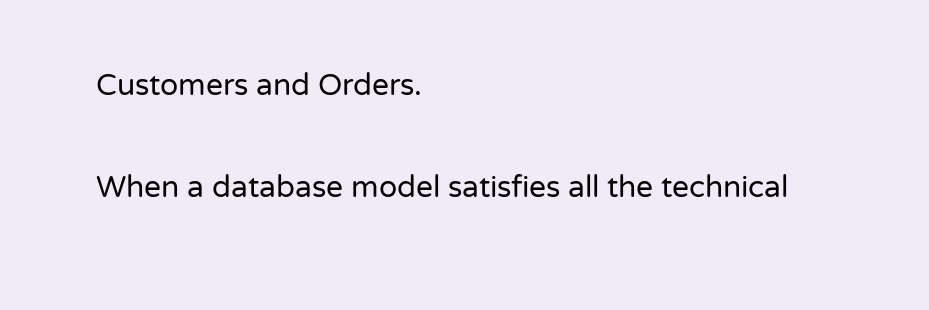Customers and Orders.

When a database model satisfies all the technical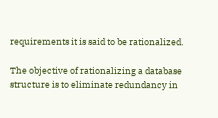requirements it is said to be rationalized.

The objective of rationalizing a database structure is to eliminate redundancy in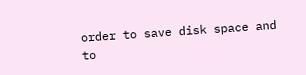order to save disk space and to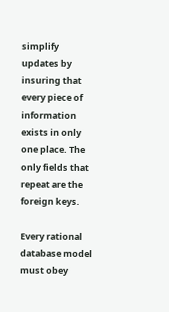simplify updates by insuring that every piece of information exists in only one place. The only fields that repeat are the foreign keys.

Every rational database model must obey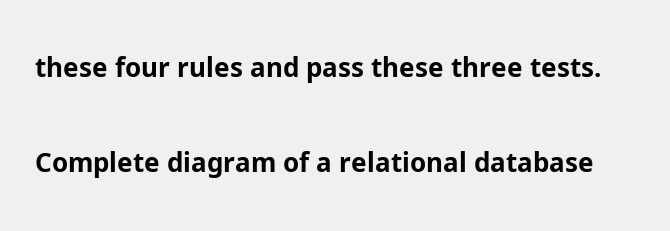these four rules and pass these three tests.

Complete diagram of a relational database